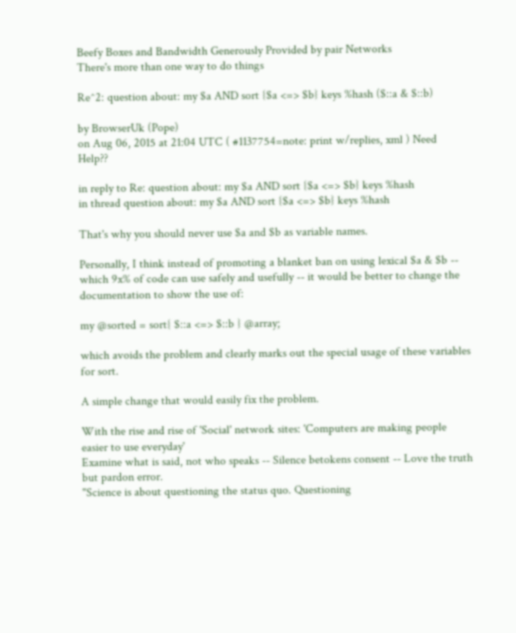Beefy Boxes and Bandwidth Generously Provided by pair Networks
There's more than one way to do things

Re^2: question about: my $a AND sort {$a <=> $b} keys %hash ($::a & $::b)

by BrowserUk (Pope)
on Aug 06, 2015 at 21:04 UTC ( #1137754=note: print w/replies, xml ) Need Help??

in reply to Re: question about: my $a AND sort {$a <=> $b} keys %hash
in thread question about: my $a AND sort {$a <=> $b} keys %hash

That's why you should never use $a and $b as variable names.

Personally, I think instead of promoting a blanket ban on using lexical $a & $b -- which 9x% of code can use safely and usefully -- it would be better to change the documentation to show the use of:

my @sorted = sort{ $::a <=> $::b } @array;

which avoids the problem and clearly marks out the special usage of these variables for sort.

A simple change that would easily fix the problem.

With the rise and rise of 'Social' network sites: 'Computers are making people easier to use everyday'
Examine what is said, not who speaks -- Silence betokens consent -- Love the truth but pardon error.
"Science is about questioning the status quo. Questioning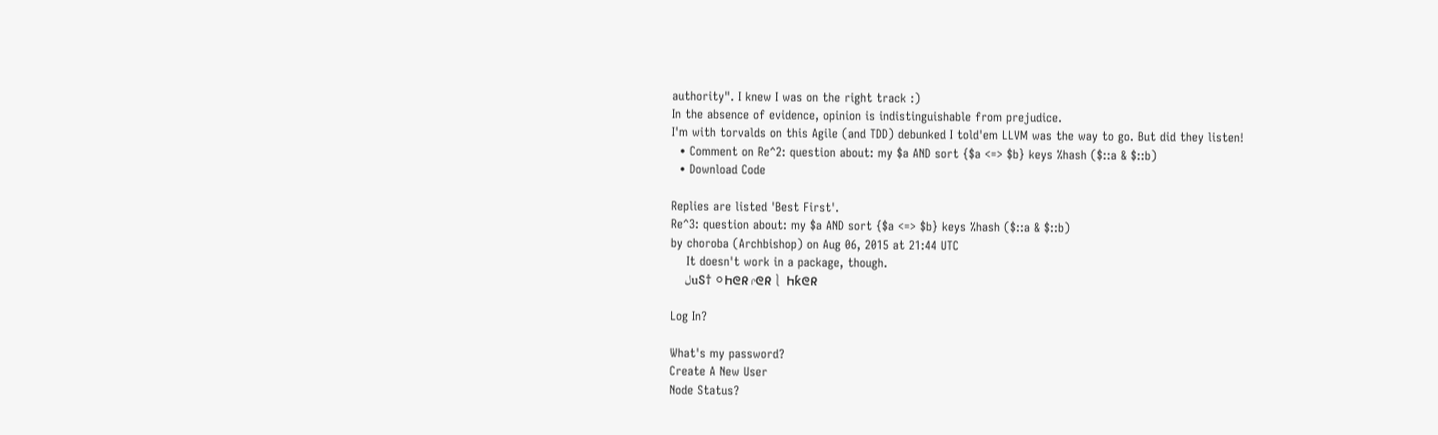authority". I knew I was on the right track :)
In the absence of evidence, opinion is indistinguishable from prejudice.
I'm with torvalds on this Agile (and TDD) debunked I told'em LLVM was the way to go. But did they listen!
  • Comment on Re^2: question about: my $a AND sort {$a <=> $b} keys %hash ($::a & $::b)
  • Download Code

Replies are listed 'Best First'.
Re^3: question about: my $a AND sort {$a <=> $b} keys %hash ($::a & $::b)
by choroba (Archbishop) on Aug 06, 2015 at 21:44 UTC
    It doesn't work in a package, though.
    لսႽ† ⚪Ⴙᘓᖇ Ꮅᘓᖇ⎱ Ⴙƙᘓᖇ

Log In?

What's my password?
Create A New User
Node Status?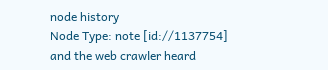node history
Node Type: note [id://1137754]
and the web crawler heard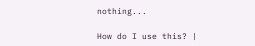nothing...

How do I use this? |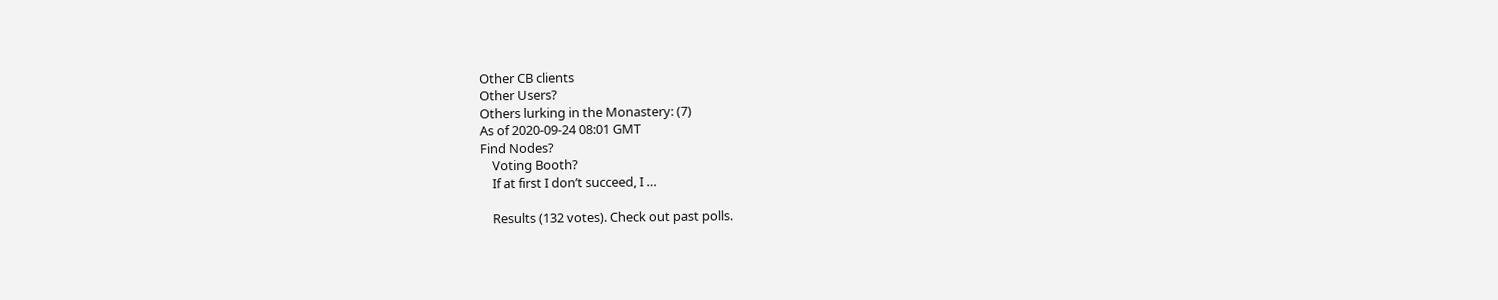Other CB clients
Other Users?
Others lurking in the Monastery: (7)
As of 2020-09-24 08:01 GMT
Find Nodes?
    Voting Booth?
    If at first I don’t succeed, I …

    Results (132 votes). Check out past polls.